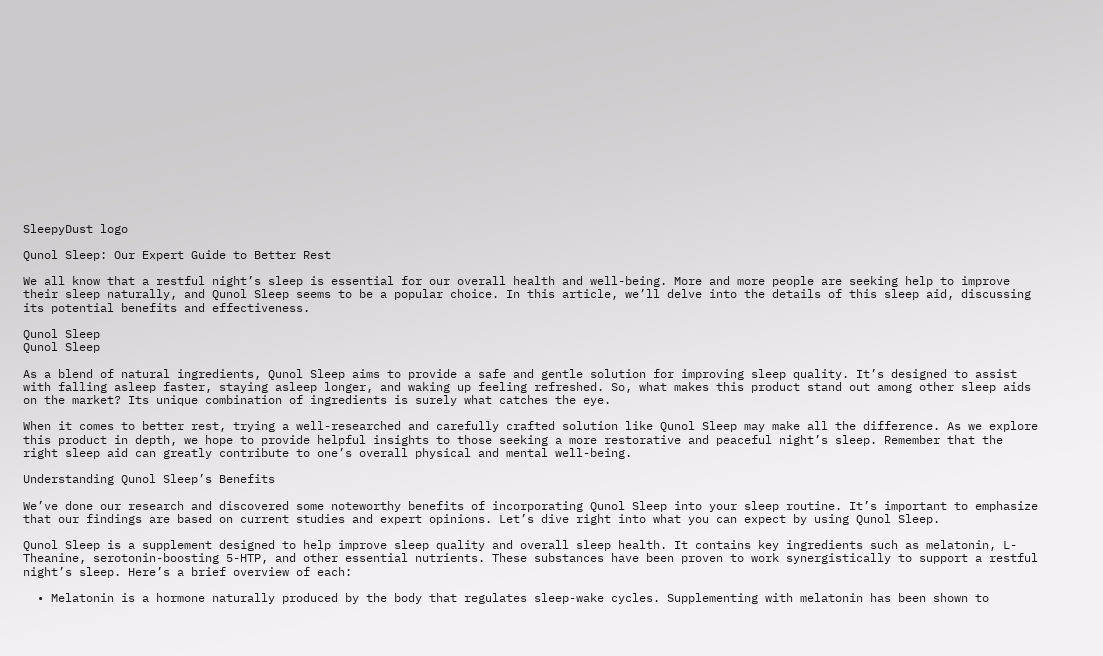SleepyDust logo

Qunol Sleep: Our Expert Guide to Better Rest

We all know that a restful night’s sleep is essential for our overall health and well-being. More and more people are seeking help to improve their sleep naturally, and Qunol Sleep seems to be a popular choice. In this article, we’ll delve into the details of this sleep aid, discussing its potential benefits and effectiveness.

Qunol Sleep
Qunol Sleep

As a blend of natural ingredients, Qunol Sleep aims to provide a safe and gentle solution for improving sleep quality. It’s designed to assist with falling asleep faster, staying asleep longer, and waking up feeling refreshed. So, what makes this product stand out among other sleep aids on the market? Its unique combination of ingredients is surely what catches the eye.

When it comes to better rest, trying a well-researched and carefully crafted solution like Qunol Sleep may make all the difference. As we explore this product in depth, we hope to provide helpful insights to those seeking a more restorative and peaceful night’s sleep. Remember that the right sleep aid can greatly contribute to one’s overall physical and mental well-being.

Understanding Qunol Sleep’s Benefits

We’ve done our research and discovered some noteworthy benefits of incorporating Qunol Sleep into your sleep routine. It’s important to emphasize that our findings are based on current studies and expert opinions. Let’s dive right into what you can expect by using Qunol Sleep.

Qunol Sleep is a supplement designed to help improve sleep quality and overall sleep health. It contains key ingredients such as melatonin, L-Theanine, serotonin-boosting 5-HTP, and other essential nutrients. These substances have been proven to work synergistically to support a restful night’s sleep. Here’s a brief overview of each:

  • Melatonin is a hormone naturally produced by the body that regulates sleep-wake cycles. Supplementing with melatonin has been shown to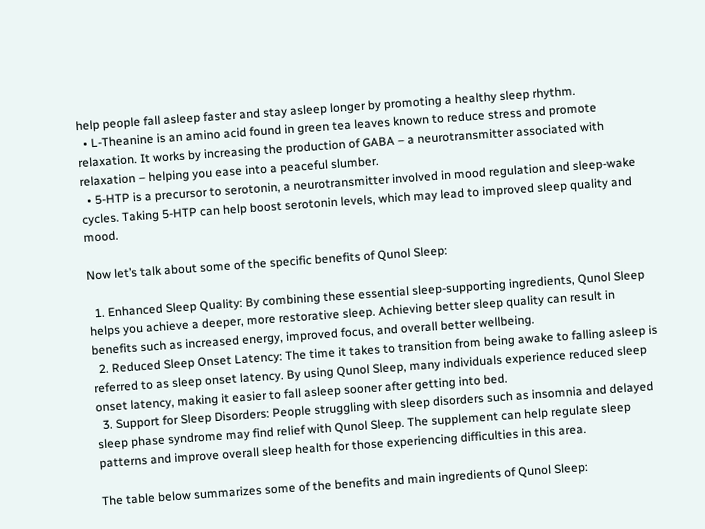help people fall asleep faster and stay asleep longer by promoting a healthy sleep rhythm.
  • L-Theanine is an amino acid found in green tea leaves known to reduce stress and promote relaxation. It works by increasing the production of GABA – a neurotransmitter associated with relaxation – helping you ease into a peaceful slumber.
  • 5-HTP is a precursor to serotonin, a neurotransmitter involved in mood regulation and sleep-wake cycles. Taking 5-HTP can help boost serotonin levels, which may lead to improved sleep quality and mood.

Now let’s talk about some of the specific benefits of Qunol Sleep:

  1. Enhanced Sleep Quality: By combining these essential sleep-supporting ingredients, Qunol Sleep helps you achieve a deeper, more restorative sleep. Achieving better sleep quality can result in benefits such as increased energy, improved focus, and overall better wellbeing.
  2. Reduced Sleep Onset Latency: The time it takes to transition from being awake to falling asleep is referred to as sleep onset latency. By using Qunol Sleep, many individuals experience reduced sleep onset latency, making it easier to fall asleep sooner after getting into bed.
  3. Support for Sleep Disorders: People struggling with sleep disorders such as insomnia and delayed sleep phase syndrome may find relief with Qunol Sleep. The supplement can help regulate sleep patterns and improve overall sleep health for those experiencing difficulties in this area.

The table below summarizes some of the benefits and main ingredients of Qunol Sleep: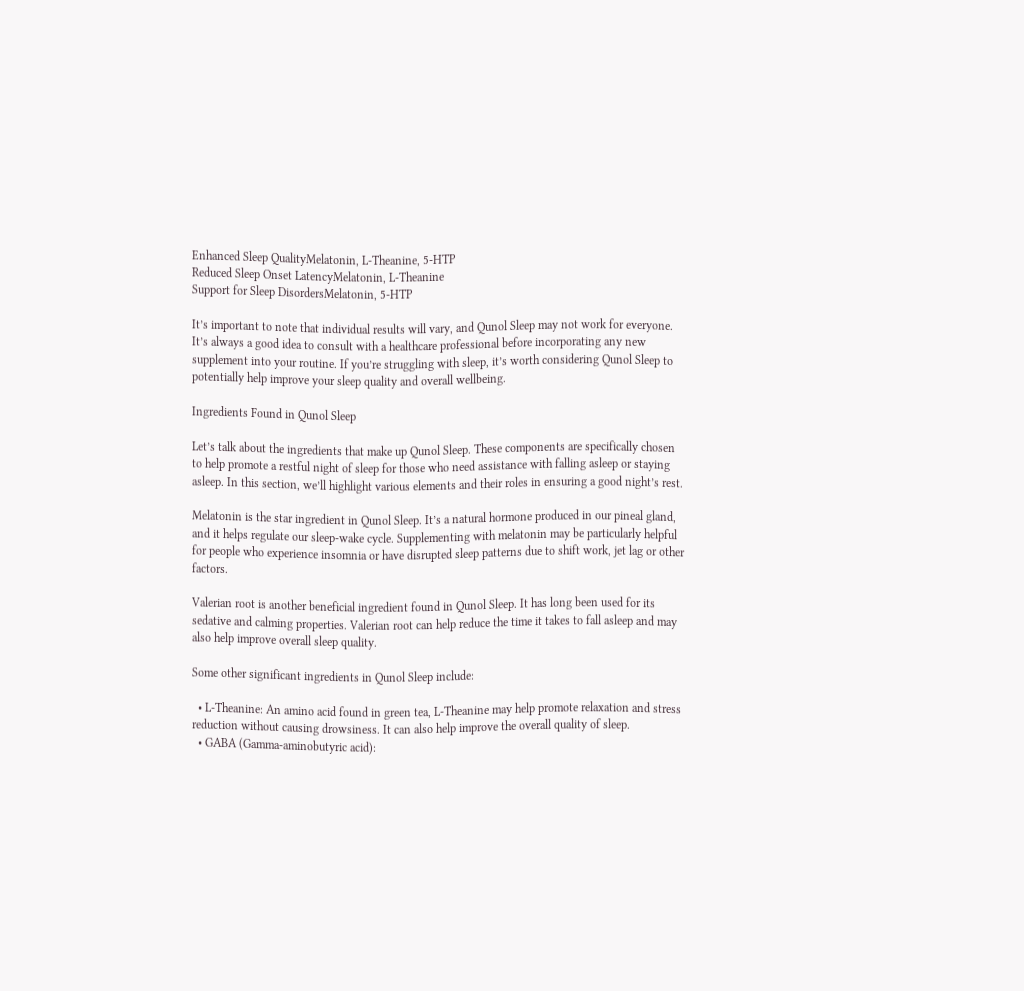Enhanced Sleep QualityMelatonin, L-Theanine, 5-HTP
Reduced Sleep Onset LatencyMelatonin, L-Theanine
Support for Sleep DisordersMelatonin, 5-HTP

It’s important to note that individual results will vary, and Qunol Sleep may not work for everyone. It’s always a good idea to consult with a healthcare professional before incorporating any new supplement into your routine. If you’re struggling with sleep, it’s worth considering Qunol Sleep to potentially help improve your sleep quality and overall wellbeing.

Ingredients Found in Qunol Sleep

Let’s talk about the ingredients that make up Qunol Sleep. These components are specifically chosen to help promote a restful night of sleep for those who need assistance with falling asleep or staying asleep. In this section, we’ll highlight various elements and their roles in ensuring a good night’s rest.

Melatonin is the star ingredient in Qunol Sleep. It’s a natural hormone produced in our pineal gland, and it helps regulate our sleep-wake cycle. Supplementing with melatonin may be particularly helpful for people who experience insomnia or have disrupted sleep patterns due to shift work, jet lag or other factors.

Valerian root is another beneficial ingredient found in Qunol Sleep. It has long been used for its sedative and calming properties. Valerian root can help reduce the time it takes to fall asleep and may also help improve overall sleep quality.

Some other significant ingredients in Qunol Sleep include:

  • L-Theanine: An amino acid found in green tea, L-Theanine may help promote relaxation and stress reduction without causing drowsiness. It can also help improve the overall quality of sleep.
  • GABA (Gamma-aminobutyric acid):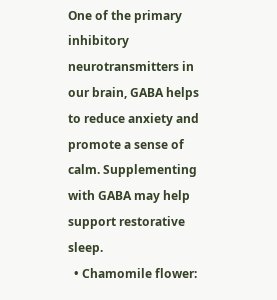One of the primary inhibitory neurotransmitters in our brain, GABA helps to reduce anxiety and promote a sense of calm. Supplementing with GABA may help support restorative sleep.
  • Chamomile flower: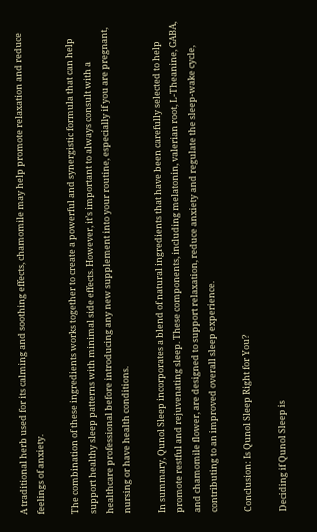A traditional herb used for its calming and soothing effects, chamomile may help promote relaxation and reduce feelings of anxiety.

The combination of these ingredients works together to create a powerful and synergistic formula that can help support healthy sleep patterns with minimal side effects. However, it’s important to always consult with a healthcare professional before introducing any new supplement into your routine, especially if you are pregnant, nursing or have health conditions.

In summary, Qunol Sleep incorporates a blend of natural ingredients that have been carefully selected to help promote restful and rejuvenating sleep. These components, including melatonin, valerian root, L-Theanine, GABA, and chamomile flower, are designed to support relaxation, reduce anxiety and regulate the sleep-wake cycle, contributing to an improved overall sleep experience.

Conclusion: Is Qunol Sleep Right for You?

Deciding if Qunol Sleep is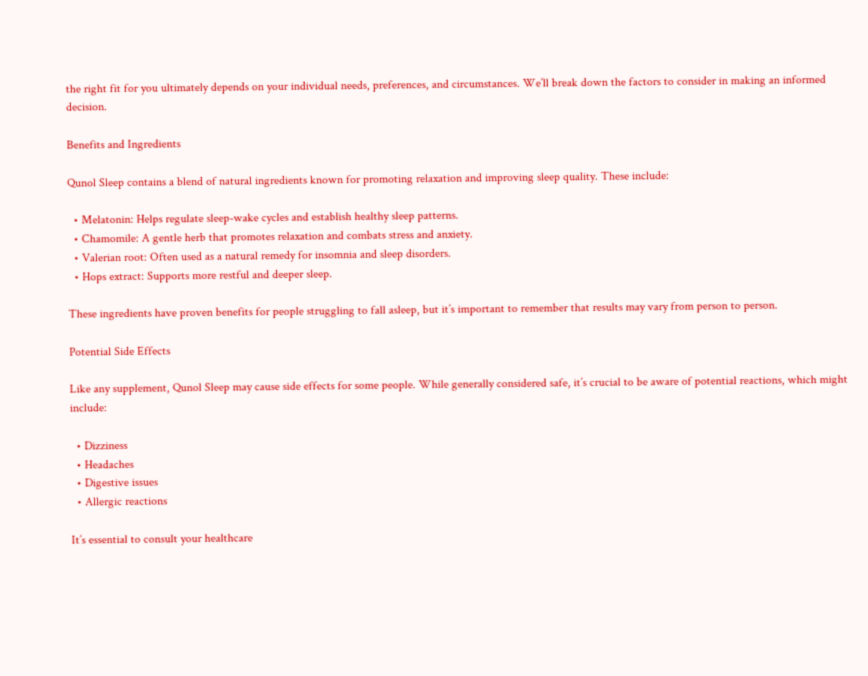the right fit for you ultimately depends on your individual needs, preferences, and circumstances. We’ll break down the factors to consider in making an informed decision.

Benefits and Ingredients

Qunol Sleep contains a blend of natural ingredients known for promoting relaxation and improving sleep quality. These include:

  • Melatonin: Helps regulate sleep-wake cycles and establish healthy sleep patterns.
  • Chamomile: A gentle herb that promotes relaxation and combats stress and anxiety.
  • Valerian root: Often used as a natural remedy for insomnia and sleep disorders.
  • Hops extract: Supports more restful and deeper sleep.

These ingredients have proven benefits for people struggling to fall asleep, but it’s important to remember that results may vary from person to person.

Potential Side Effects

Like any supplement, Qunol Sleep may cause side effects for some people. While generally considered safe, it’s crucial to be aware of potential reactions, which might include:

  • Dizziness
  • Headaches
  • Digestive issues
  • Allergic reactions

It’s essential to consult your healthcare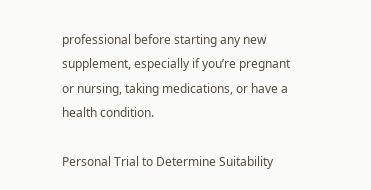professional before starting any new supplement, especially if you’re pregnant or nursing, taking medications, or have a health condition.

Personal Trial to Determine Suitability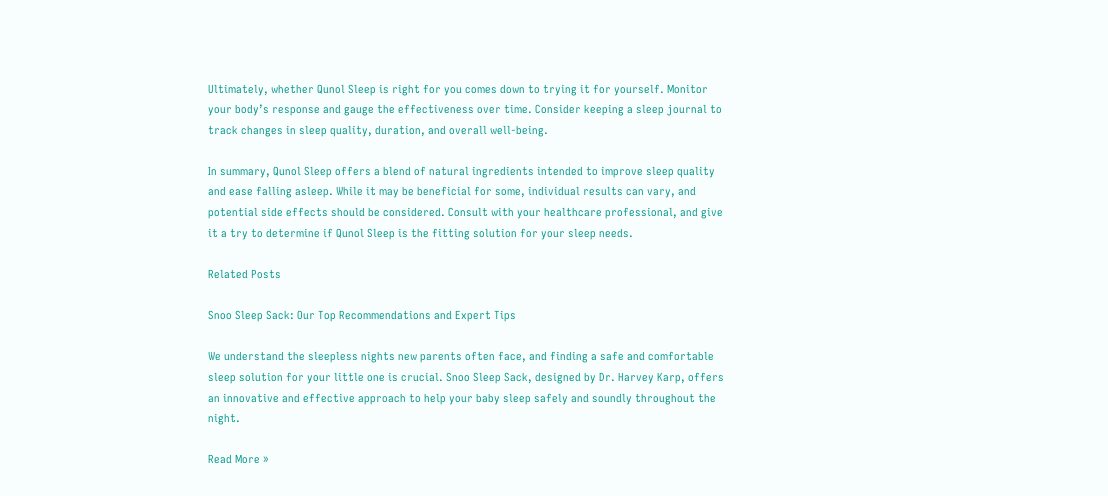Ultimately, whether Qunol Sleep is right for you comes down to trying it for yourself. Monitor your body’s response and gauge the effectiveness over time. Consider keeping a sleep journal to track changes in sleep quality, duration, and overall well-being.

In summary, Qunol Sleep offers a blend of natural ingredients intended to improve sleep quality and ease falling asleep. While it may be beneficial for some, individual results can vary, and potential side effects should be considered. Consult with your healthcare professional, and give it a try to determine if Qunol Sleep is the fitting solution for your sleep needs.

Related Posts

Snoo Sleep Sack: Our Top Recommendations and Expert Tips

We understand the sleepless nights new parents often face, and finding a safe and comfortable sleep solution for your little one is crucial. Snoo Sleep Sack, designed by Dr. Harvey Karp, offers an innovative and effective approach to help your baby sleep safely and soundly throughout the night.

Read More »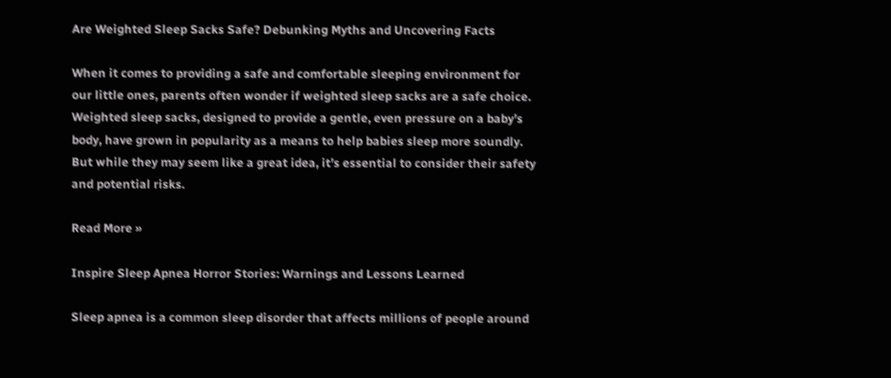Are Weighted Sleep Sacks Safe? Debunking Myths and Uncovering Facts

When it comes to providing a safe and comfortable sleeping environment for our little ones, parents often wonder if weighted sleep sacks are a safe choice. Weighted sleep sacks, designed to provide a gentle, even pressure on a baby’s body, have grown in popularity as a means to help babies sleep more soundly. But while they may seem like a great idea, it’s essential to consider their safety and potential risks.

Read More »

Inspire Sleep Apnea Horror Stories: Warnings and Lessons Learned

Sleep apnea is a common sleep disorder that affects millions of people around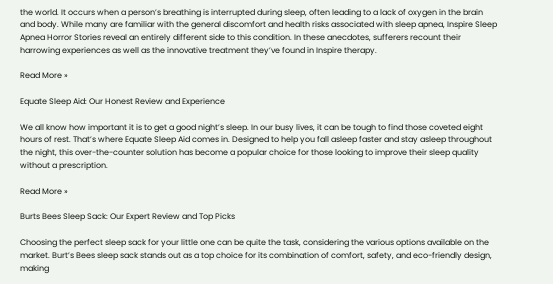the world. It occurs when a person’s breathing is interrupted during sleep, often leading to a lack of oxygen in the brain and body. While many are familiar with the general discomfort and health risks associated with sleep apnea, Inspire Sleep Apnea Horror Stories reveal an entirely different side to this condition. In these anecdotes, sufferers recount their harrowing experiences as well as the innovative treatment they’ve found in Inspire therapy.

Read More »

Equate Sleep Aid: Our Honest Review and Experience

We all know how important it is to get a good night’s sleep. In our busy lives, it can be tough to find those coveted eight hours of rest. That’s where Equate Sleep Aid comes in. Designed to help you fall asleep faster and stay asleep throughout the night, this over-the-counter solution has become a popular choice for those looking to improve their sleep quality without a prescription.

Read More »

Burts Bees Sleep Sack: Our Expert Review and Top Picks

Choosing the perfect sleep sack for your little one can be quite the task, considering the various options available on the market. Burt’s Bees sleep sack stands out as a top choice for its combination of comfort, safety, and eco-friendly design, making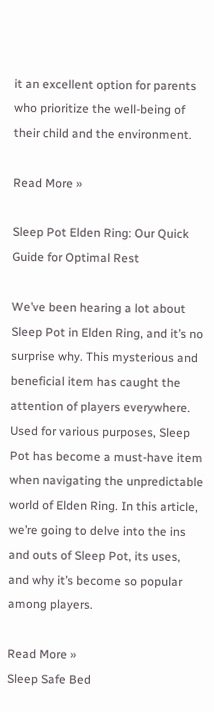it an excellent option for parents who prioritize the well-being of their child and the environment.

Read More »

Sleep Pot Elden Ring: Our Quick Guide for Optimal Rest

We’ve been hearing a lot about Sleep Pot in Elden Ring, and it’s no surprise why. This mysterious and beneficial item has caught the attention of players everywhere. Used for various purposes, Sleep Pot has become a must-have item when navigating the unpredictable world of Elden Ring. In this article, we’re going to delve into the ins and outs of Sleep Pot, its uses, and why it’s become so popular among players.

Read More »
Sleep Safe Bed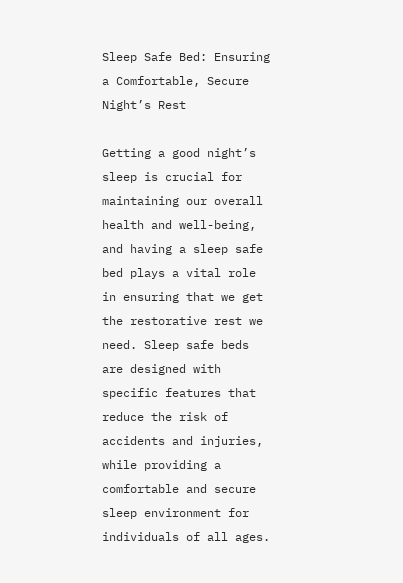Sleep Safe Bed: Ensuring a Comfortable, Secure Night’s Rest

Getting a good night’s sleep is crucial for maintaining our overall health and well-being, and having a sleep safe bed plays a vital role in ensuring that we get the restorative rest we need. Sleep safe beds are designed with specific features that reduce the risk of accidents and injuries, while providing a comfortable and secure sleep environment for individuals of all ages.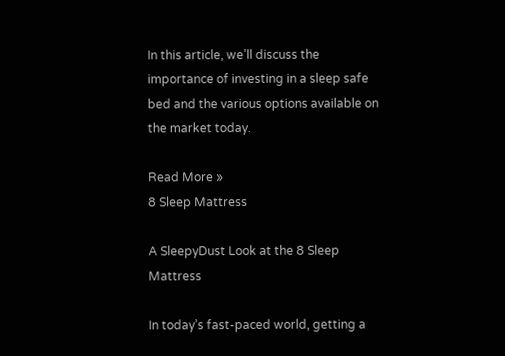In this article, we’ll discuss the importance of investing in a sleep safe bed and the various options available on the market today.

Read More »
8 Sleep Mattress

A SleepyDust Look at the 8 Sleep Mattress

In today’s fast-paced world, getting a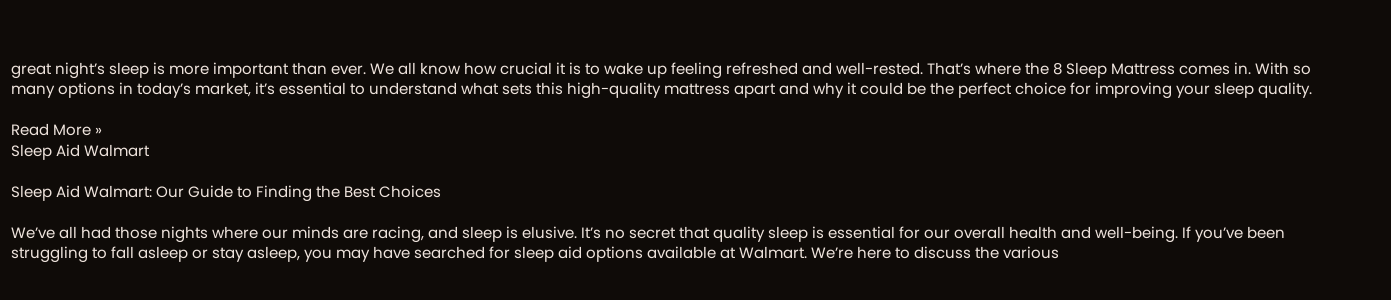great night’s sleep is more important than ever. We all know how crucial it is to wake up feeling refreshed and well-rested. That’s where the 8 Sleep Mattress comes in. With so many options in today’s market, it’s essential to understand what sets this high-quality mattress apart and why it could be the perfect choice for improving your sleep quality.

Read More »
Sleep Aid Walmart

Sleep Aid Walmart: Our Guide to Finding the Best Choices

We’ve all had those nights where our minds are racing, and sleep is elusive. It’s no secret that quality sleep is essential for our overall health and well-being. If you’ve been struggling to fall asleep or stay asleep, you may have searched for sleep aid options available at Walmart. We’re here to discuss the various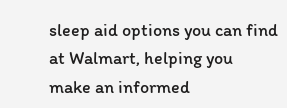sleep aid options you can find at Walmart, helping you make an informed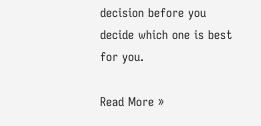decision before you decide which one is best for you.

Read More »